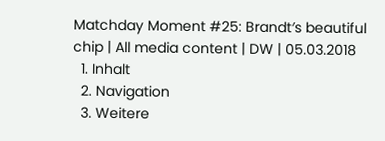Matchday Moment #25: Brandt′s beautiful chip | All media content | DW | 05.03.2018
  1. Inhalt
  2. Navigation
  3. Weitere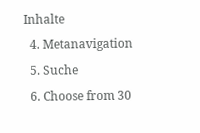Inhalte
  4. Metanavigation
  5. Suche
  6. Choose from 30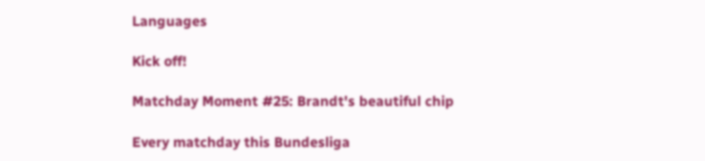Languages

Kick off!

Matchday Moment #25: Brandt's beautiful chip

Every matchday this Bundesliga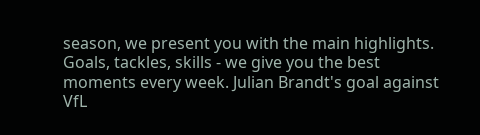season, we present you with the main highlights. Goals, tackles, skills - we give you the best moments every week. Julian Brandt's goal against VfL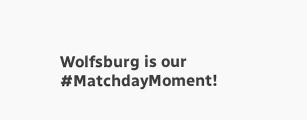Wolfsburg is our #MatchdayMoment!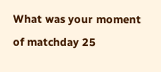What was your moment of matchday 25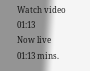Watch video 01:13
Now live
01:13 mins.